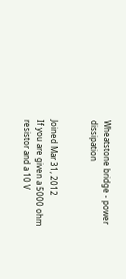Wheatstone bridge - power dissipation


Joined Mar 31, 2012
If you are given a 5000 ohm resistor and a 10 V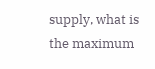supply, what is the maximum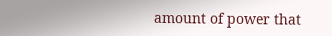amount of power that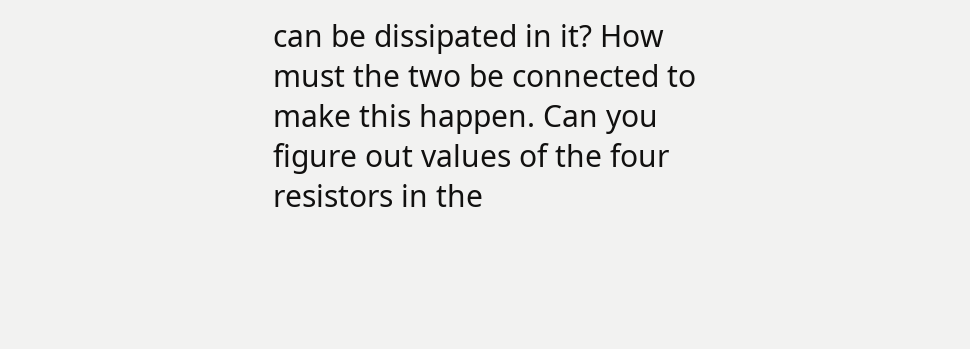can be dissipated in it? How must the two be connected to make this happen. Can you figure out values of the four resistors in the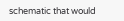schematic that would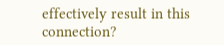effectively result in this connection?